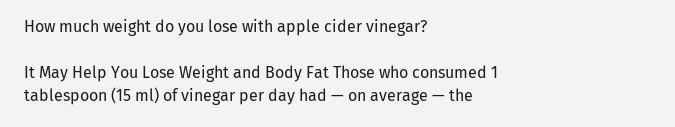How much weight do you lose with apple cider vinegar?

It May Help You Lose Weight and Body Fat Those who consumed 1 tablespoon (15 ml) of vinegar per day had — on average — the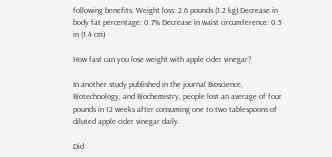following benefits: Weight loss: 2.6 pounds (1.2 kg) Decrease in body fat percentage: 0.7% Decrease in waist circumference: 0.5 in (1.4 cm)

How fast can you lose weight with apple cider vinegar?

In another study published in the journal Bioscience, Biotechnology, and Biochemistry, people lost an average of four pounds in 12 weeks after consuming one to two tablespoons of diluted apple cider vinegar daily.

Did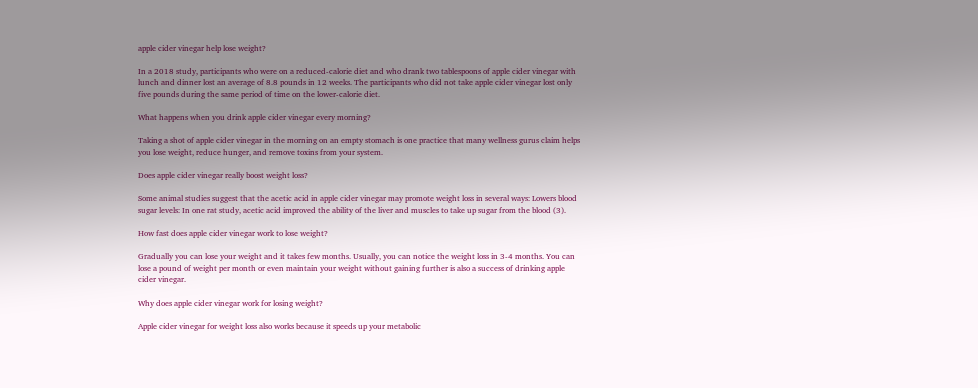apple cider vinegar help lose weight?

In a 2018 study, participants who were on a reduced-calorie diet and who drank two tablespoons of apple cider vinegar with lunch and dinner lost an average of 8.8 pounds in 12 weeks. The participants who did not take apple cider vinegar lost only five pounds during the same period of time on the lower-calorie diet.

What happens when you drink apple cider vinegar every morning?

Taking a shot of apple cider vinegar in the morning on an empty stomach is one practice that many wellness gurus claim helps you lose weight, reduce hunger, and remove toxins from your system.

Does apple cider vinegar really boost weight loss?

Some animal studies suggest that the acetic acid in apple cider vinegar may promote weight loss in several ways: Lowers blood sugar levels: In one rat study, acetic acid improved the ability of the liver and muscles to take up sugar from the blood (3).

How fast does apple cider vinegar work to lose weight?

Gradually you can lose your weight and it takes few months. Usually, you can notice the weight loss in 3-4 months. You can lose a pound of weight per month or even maintain your weight without gaining further is also a success of drinking apple cider vinegar.

Why does apple cider vinegar work for losing weight?

Apple cider vinegar for weight loss also works because it speeds up your metabolic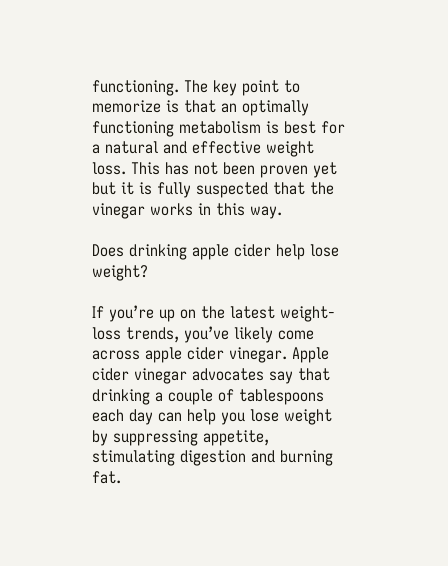functioning. The key point to memorize is that an optimally functioning metabolism is best for a natural and effective weight loss. This has not been proven yet but it is fully suspected that the vinegar works in this way.

Does drinking apple cider help lose weight?

If you’re up on the latest weight-loss trends, you’ve likely come across apple cider vinegar. Apple cider vinegar advocates say that drinking a couple of tablespoons each day can help you lose weight by suppressing appetite, stimulating digestion and burning fat.